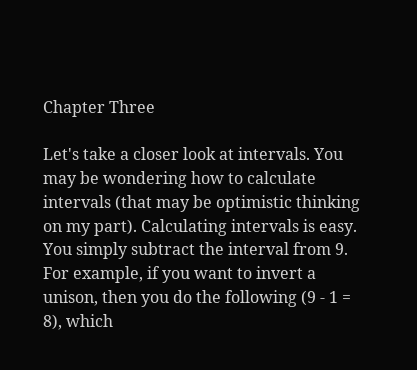Chapter Three

Let's take a closer look at intervals. You may be wondering how to calculate intervals (that may be optimistic thinking on my part). Calculating intervals is easy. You simply subtract the interval from 9. For example, if you want to invert a unison, then you do the following (9 - 1 = 8), which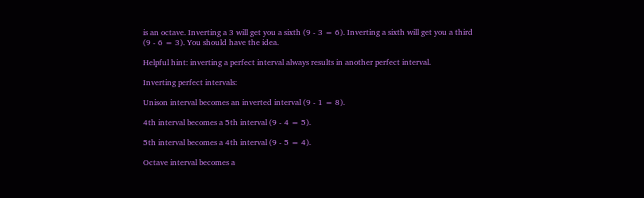is an octave. Inverting a 3 will get you a sixth (9 - 3 = 6). Inverting a sixth will get you a third (9 - 6 = 3). You should have the idea.

Helpful hint: inverting a perfect interval always results in another perfect interval.

Inverting perfect intervals:

Unison interval becomes an inverted interval (9 - 1 = 8).

4th interval becomes a 5th interval (9 - 4 = 5).

5th interval becomes a 4th interval (9 - 5 = 4).

Octave interval becomes a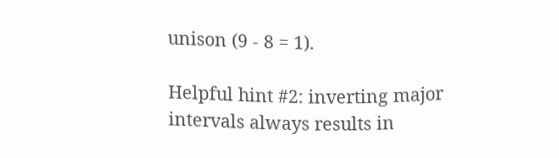unison (9 - 8 = 1).

Helpful hint #2: inverting major intervals always results in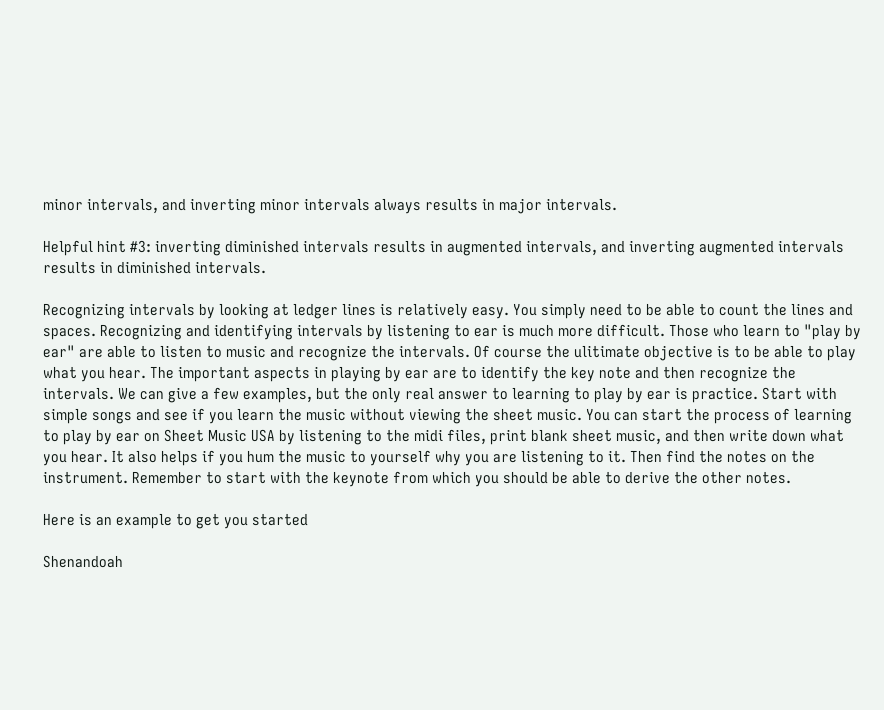minor intervals, and inverting minor intervals always results in major intervals.

Helpful hint #3: inverting diminished intervals results in augmented intervals, and inverting augmented intervals results in diminished intervals.

Recognizing intervals by looking at ledger lines is relatively easy. You simply need to be able to count the lines and spaces. Recognizing and identifying intervals by listening to ear is much more difficult. Those who learn to "play by ear" are able to listen to music and recognize the intervals. Of course the ulitimate objective is to be able to play what you hear. The important aspects in playing by ear are to identify the key note and then recognize the intervals. We can give a few examples, but the only real answer to learning to play by ear is practice. Start with simple songs and see if you learn the music without viewing the sheet music. You can start the process of learning to play by ear on Sheet Music USA by listening to the midi files, print blank sheet music, and then write down what you hear. It also helps if you hum the music to yourself why you are listening to it. Then find the notes on the instrument. Remember to start with the keynote from which you should be able to derive the other notes.

Here is an example to get you started

Shenandoah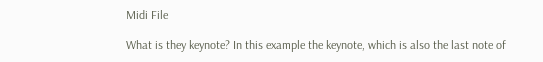Midi File

What is they keynote? In this example the keynote, which is also the last note of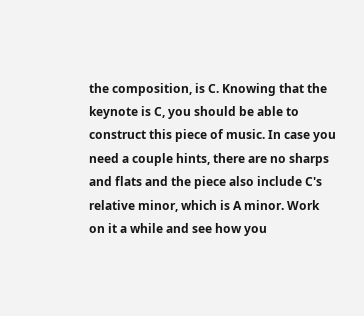the composition, is C. Knowing that the keynote is C, you should be able to construct this piece of music. In case you need a couple hints, there are no sharps and flats and the piece also include C's relative minor, which is A minor. Work on it a while and see how you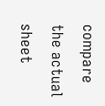compare the actual sheet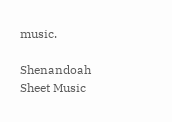music.

Shenandoah Sheet Music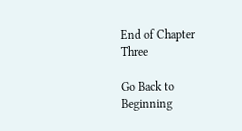End of Chapter Three

Go Back to Beginning